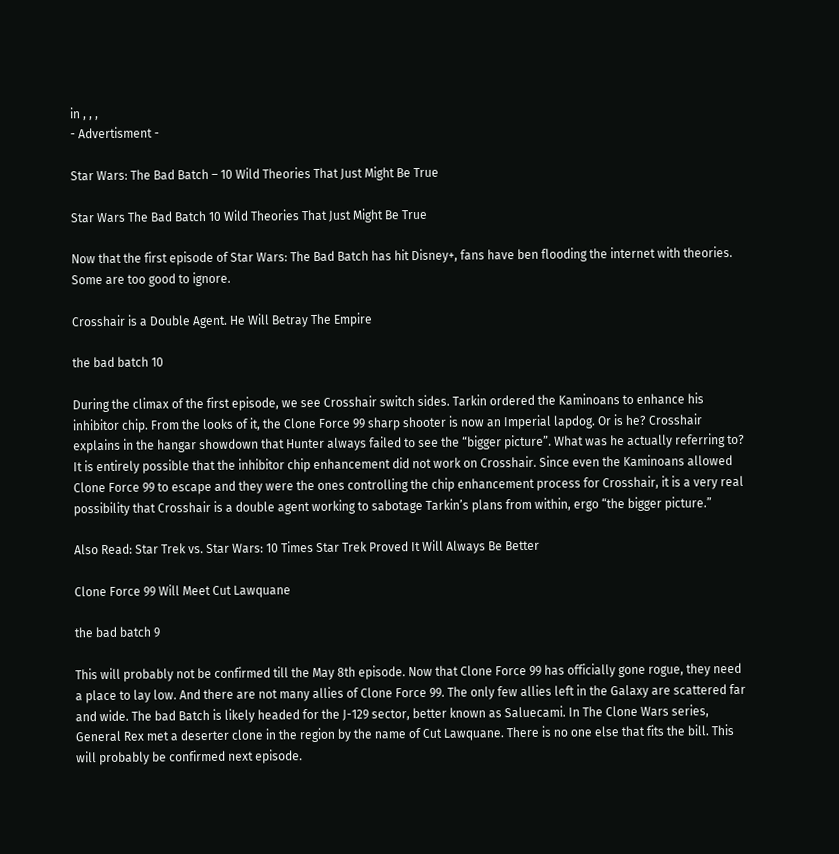in , , ,
- Advertisment -

Star Wars: The Bad Batch – 10 Wild Theories That Just Might Be True

Star Wars The Bad Batch 10 Wild Theories That Just Might Be True

Now that the first episode of Star Wars: The Bad Batch has hit Disney+, fans have ben flooding the internet with theories. Some are too good to ignore.

Crosshair is a Double Agent. He Will Betray The Empire

the bad batch 10

During the climax of the first episode, we see Crosshair switch sides. Tarkin ordered the Kaminoans to enhance his inhibitor chip. From the looks of it, the Clone Force 99 sharp shooter is now an Imperial lapdog. Or is he? Crosshair explains in the hangar showdown that Hunter always failed to see the “bigger picture”. What was he actually referring to? It is entirely possible that the inhibitor chip enhancement did not work on Crosshair. Since even the Kaminoans allowed Clone Force 99 to escape and they were the ones controlling the chip enhancement process for Crosshair, it is a very real possibility that Crosshair is a double agent working to sabotage Tarkin’s plans from within, ergo “the bigger picture.”

Also Read: Star Trek vs. Star Wars: 10 Times Star Trek Proved It Will Always Be Better

Clone Force 99 Will Meet Cut Lawquane

the bad batch 9

This will probably not be confirmed till the May 8th episode. Now that Clone Force 99 has officially gone rogue, they need a place to lay low. And there are not many allies of Clone Force 99. The only few allies left in the Galaxy are scattered far and wide. The bad Batch is likely headed for the J-129 sector, better known as Saluecami. In The Clone Wars series, General Rex met a deserter clone in the region by the name of Cut Lawquane. There is no one else that fits the bill. This will probably be confirmed next episode.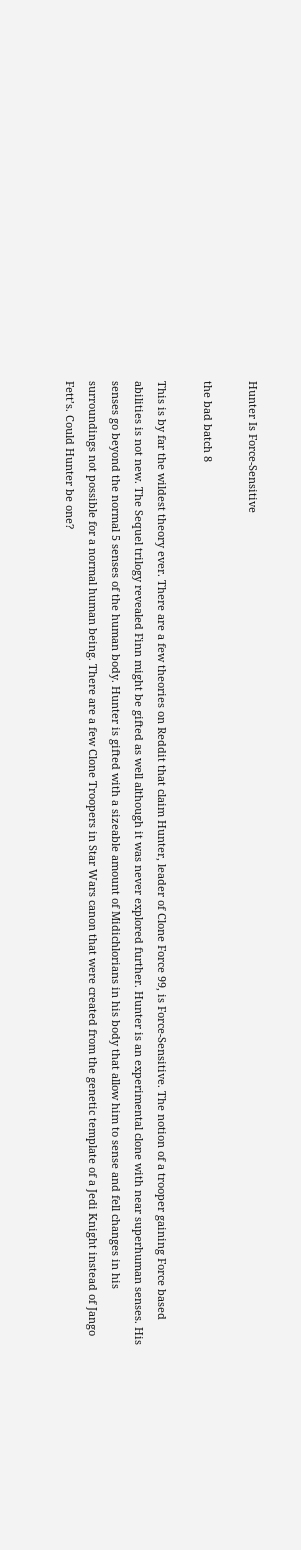Hunter Is Force-Sensitive

the bad batch 8

This is by far the wildest theory ever. There are a few theories on Reddit that claim Hunter, leader of Clone Force 99, is Force-Sensitive. The notion of a trooper gaining Force based abilities is not new. The Sequel trilogy revealed Finn might be gifted as well although it was never explored further. Hunter is an experimental clone with near superhuman senses. His senses go beyond the normal 5 senses of the human body. Hunter is gifted with a sizeable amount of Midichlorians in his body that allow him to sense and fell changes in his surroundings not possible for a normal human being. There are a few Clone Troopers in Star Wars canon that were created from the genetic template of a Jedi Knight instead of Jango Fett’s. Could Hunter be one?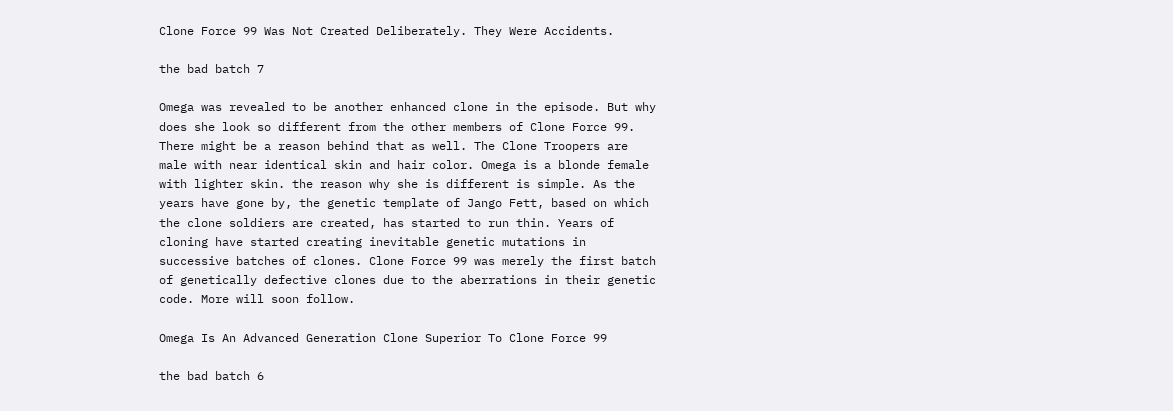Clone Force 99 Was Not Created Deliberately. They Were Accidents.

the bad batch 7

Omega was revealed to be another enhanced clone in the episode. But why does she look so different from the other members of Clone Force 99. There might be a reason behind that as well. The Clone Troopers are male with near identical skin and hair color. Omega is a blonde female with lighter skin. the reason why she is different is simple. As the years have gone by, the genetic template of Jango Fett, based on which the clone soldiers are created, has started to run thin. Years of cloning have started creating inevitable genetic mutations in successive batches of clones. Clone Force 99 was merely the first batch of genetically defective clones due to the aberrations in their genetic code. More will soon follow.

Omega Is An Advanced Generation Clone Superior To Clone Force 99

the bad batch 6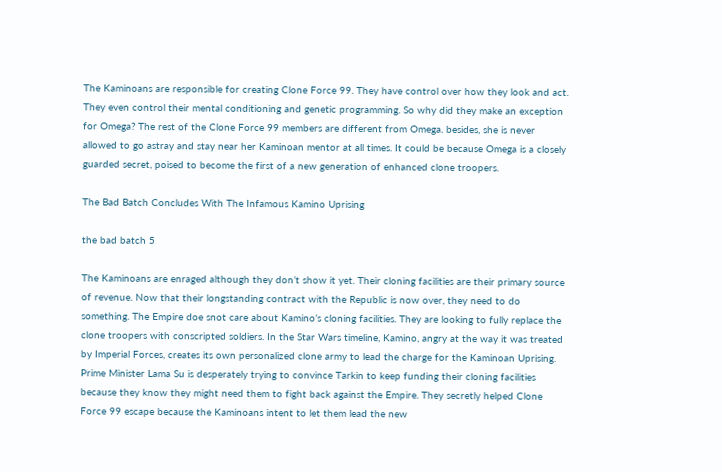The Kaminoans are responsible for creating Clone Force 99. They have control over how they look and act. They even control their mental conditioning and genetic programming. So why did they make an exception for Omega? The rest of the Clone Force 99 members are different from Omega. besides, she is never allowed to go astray and stay near her Kaminoan mentor at all times. It could be because Omega is a closely guarded secret, poised to become the first of a new generation of enhanced clone troopers.

The Bad Batch Concludes With The Infamous Kamino Uprising

the bad batch 5

The Kaminoans are enraged although they don’t show it yet. Their cloning facilities are their primary source of revenue. Now that their longstanding contract with the Republic is now over, they need to do something. The Empire doe snot care about Kamino’s cloning facilities. They are looking to fully replace the clone troopers with conscripted soldiers. In the Star Wars timeline, Kamino, angry at the way it was treated by Imperial Forces, creates its own personalized clone army to lead the charge for the Kaminoan Uprising. Prime Minister Lama Su is desperately trying to convince Tarkin to keep funding their cloning facilities because they know they might need them to fight back against the Empire. They secretly helped Clone Force 99 escape because the Kaminoans intent to let them lead the new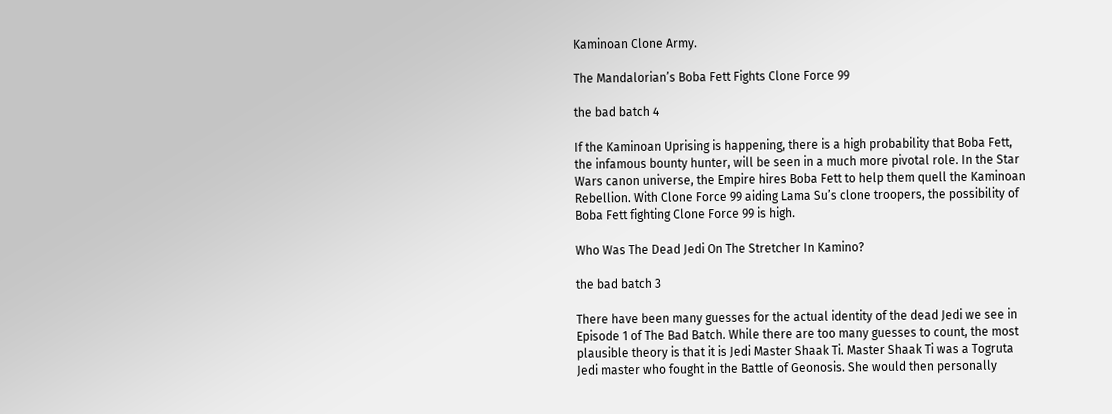Kaminoan Clone Army.

The Mandalorian’s Boba Fett Fights Clone Force 99

the bad batch 4

If the Kaminoan Uprising is happening, there is a high probability that Boba Fett, the infamous bounty hunter, will be seen in a much more pivotal role. In the Star Wars canon universe, the Empire hires Boba Fett to help them quell the Kaminoan Rebellion. With Clone Force 99 aiding Lama Su’s clone troopers, the possibility of Boba Fett fighting Clone Force 99 is high.

Who Was The Dead Jedi On The Stretcher In Kamino?

the bad batch 3

There have been many guesses for the actual identity of the dead Jedi we see in Episode 1 of The Bad Batch. While there are too many guesses to count, the most plausible theory is that it is Jedi Master Shaak Ti. Master Shaak Ti was a Togruta Jedi master who fought in the Battle of Geonosis. She would then personally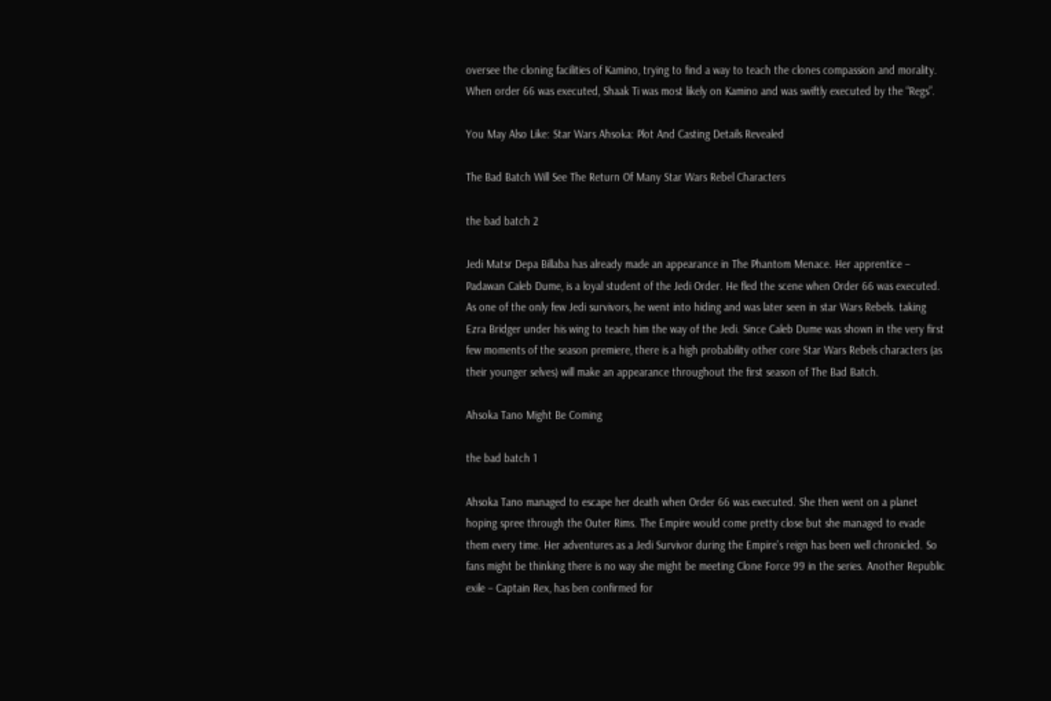oversee the cloning facilities of Kamino, trying to find a way to teach the clones compassion and morality. When order 66 was executed, Shaak Ti was most likely on Kamino and was swiftly executed by the “Regs”.

You May Also Like: Star Wars Ahsoka: Plot And Casting Details Revealed

The Bad Batch Will See The Return Of Many Star Wars Rebel Characters

the bad batch 2

Jedi Matsr Depa Billaba has already made an appearance in The Phantom Menace. Her apprentice – Padawan Caleb Dume, is a loyal student of the Jedi Order. He fled the scene when Order 66 was executed. As one of the only few Jedi survivors, he went into hiding and was later seen in star Wars Rebels. taking Ezra Bridger under his wing to teach him the way of the Jedi. Since Caleb Dume was shown in the very first few moments of the season premiere, there is a high probability other core Star Wars Rebels characters (as their younger selves) will make an appearance throughout the first season of The Bad Batch.

Ahsoka Tano Might Be Coming

the bad batch 1

Ahsoka Tano managed to escape her death when Order 66 was executed. She then went on a planet hoping spree through the Outer Rims. The Empire would come pretty close but she managed to evade them every time. Her adventures as a Jedi Survivor during the Empire’s reign has been well chronicled. So fans might be thinking there is no way she might be meeting Clone Force 99 in the series. Another Republic exile – Captain Rex, has ben confirmed for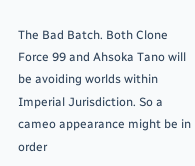The Bad Batch. Both Clone Force 99 and Ahsoka Tano will be avoiding worlds within Imperial Jurisdiction. So a cameo appearance might be in order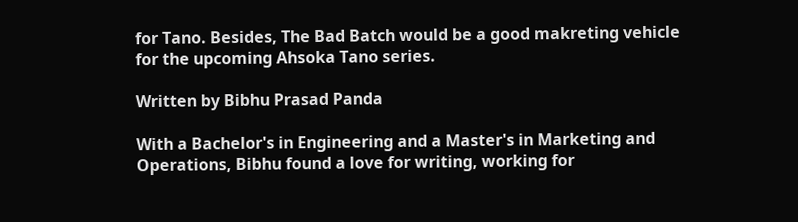for Tano. Besides, The Bad Batch would be a good makreting vehicle for the upcoming Ahsoka Tano series.

Written by Bibhu Prasad Panda

With a Bachelor's in Engineering and a Master's in Marketing and Operations, Bibhu found a love for writing, working for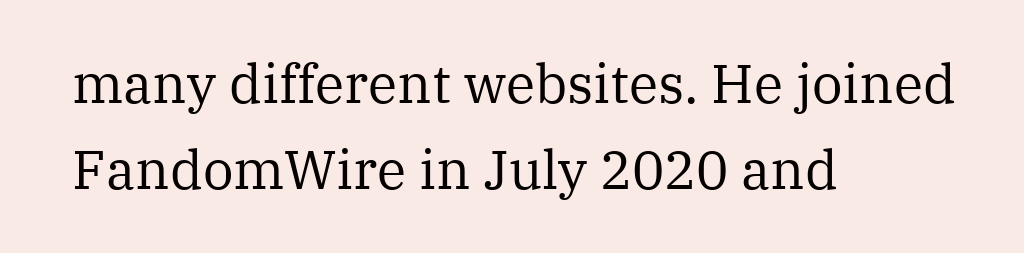many different websites. He joined FandomWire in July 2020 and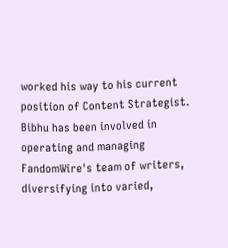worked his way to his current position of Content Strategist. Bibhu has been involved in operating and managing FandomWire's team of writers, diversifying into varied,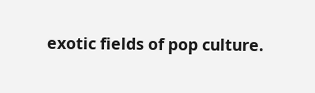exotic fields of pop culture.